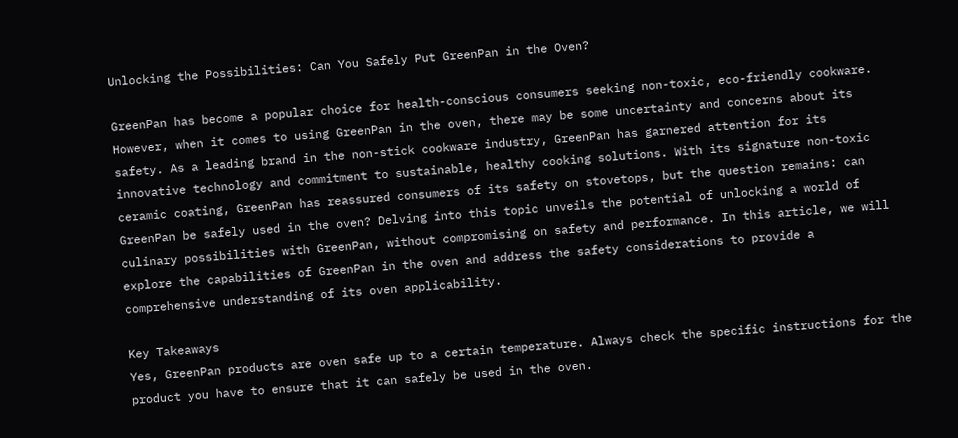Unlocking the Possibilities: Can You Safely Put GreenPan in the Oven?

GreenPan has become a popular choice for health-conscious consumers seeking non-toxic, eco-friendly cookware. However, when it comes to using GreenPan in the oven, there may be some uncertainty and concerns about its safety. As a leading brand in the non-stick cookware industry, GreenPan has garnered attention for its innovative technology and commitment to sustainable, healthy cooking solutions. With its signature non-toxic ceramic coating, GreenPan has reassured consumers of its safety on stovetops, but the question remains: can GreenPan be safely used in the oven? Delving into this topic unveils the potential of unlocking a world of culinary possibilities with GreenPan, without compromising on safety and performance. In this article, we will explore the capabilities of GreenPan in the oven and address the safety considerations to provide a comprehensive understanding of its oven applicability.

Key Takeaways
Yes, GreenPan products are oven safe up to a certain temperature. Always check the specific instructions for the product you have to ensure that it can safely be used in the oven.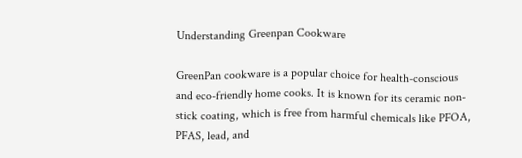Understanding Greenpan Cookware

GreenPan cookware is a popular choice for health-conscious and eco-friendly home cooks. It is known for its ceramic non-stick coating, which is free from harmful chemicals like PFOA, PFAS, lead, and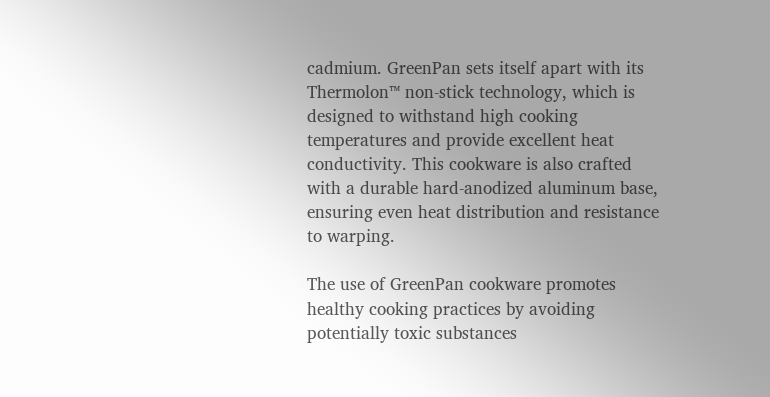cadmium. GreenPan sets itself apart with its Thermolon™ non-stick technology, which is designed to withstand high cooking temperatures and provide excellent heat conductivity. This cookware is also crafted with a durable hard-anodized aluminum base, ensuring even heat distribution and resistance to warping.

The use of GreenPan cookware promotes healthy cooking practices by avoiding potentially toxic substances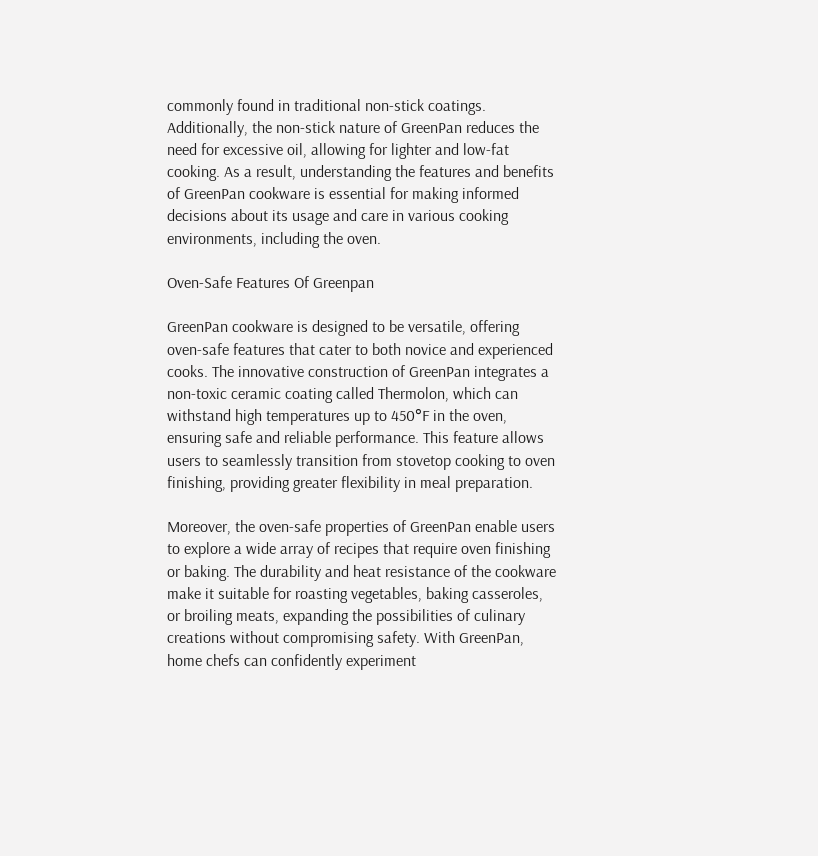commonly found in traditional non-stick coatings. Additionally, the non-stick nature of GreenPan reduces the need for excessive oil, allowing for lighter and low-fat cooking. As a result, understanding the features and benefits of GreenPan cookware is essential for making informed decisions about its usage and care in various cooking environments, including the oven.

Oven-Safe Features Of Greenpan

GreenPan cookware is designed to be versatile, offering oven-safe features that cater to both novice and experienced cooks. The innovative construction of GreenPan integrates a non-toxic ceramic coating called Thermolon, which can withstand high temperatures up to 450°F in the oven, ensuring safe and reliable performance. This feature allows users to seamlessly transition from stovetop cooking to oven finishing, providing greater flexibility in meal preparation.

Moreover, the oven-safe properties of GreenPan enable users to explore a wide array of recipes that require oven finishing or baking. The durability and heat resistance of the cookware make it suitable for roasting vegetables, baking casseroles, or broiling meats, expanding the possibilities of culinary creations without compromising safety. With GreenPan, home chefs can confidently experiment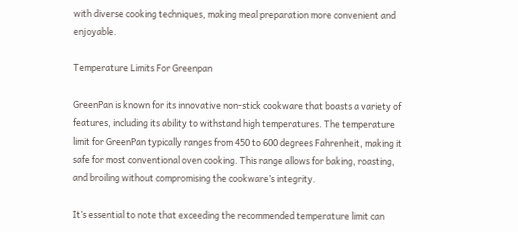with diverse cooking techniques, making meal preparation more convenient and enjoyable.

Temperature Limits For Greenpan

GreenPan is known for its innovative non-stick cookware that boasts a variety of features, including its ability to withstand high temperatures. The temperature limit for GreenPan typically ranges from 450 to 600 degrees Fahrenheit, making it safe for most conventional oven cooking. This range allows for baking, roasting, and broiling without compromising the cookware’s integrity.

It’s essential to note that exceeding the recommended temperature limit can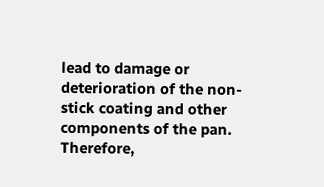lead to damage or deterioration of the non-stick coating and other components of the pan. Therefore,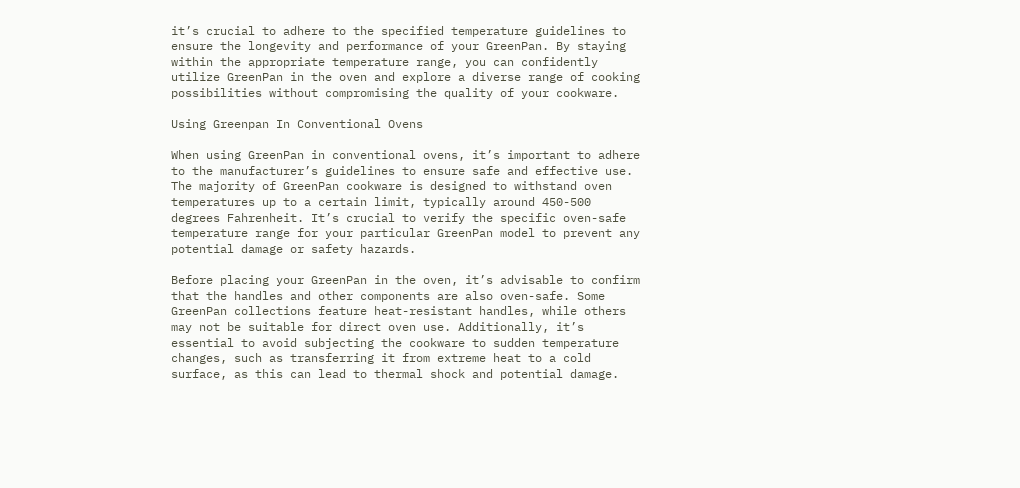it’s crucial to adhere to the specified temperature guidelines to ensure the longevity and performance of your GreenPan. By staying within the appropriate temperature range, you can confidently utilize GreenPan in the oven and explore a diverse range of cooking possibilities without compromising the quality of your cookware.

Using Greenpan In Conventional Ovens

When using GreenPan in conventional ovens, it’s important to adhere to the manufacturer’s guidelines to ensure safe and effective use. The majority of GreenPan cookware is designed to withstand oven temperatures up to a certain limit, typically around 450-500 degrees Fahrenheit. It’s crucial to verify the specific oven-safe temperature range for your particular GreenPan model to prevent any potential damage or safety hazards.

Before placing your GreenPan in the oven, it’s advisable to confirm that the handles and other components are also oven-safe. Some GreenPan collections feature heat-resistant handles, while others may not be suitable for direct oven use. Additionally, it’s essential to avoid subjecting the cookware to sudden temperature changes, such as transferring it from extreme heat to a cold surface, as this can lead to thermal shock and potential damage.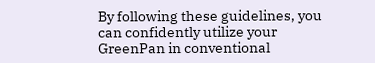By following these guidelines, you can confidently utilize your GreenPan in conventional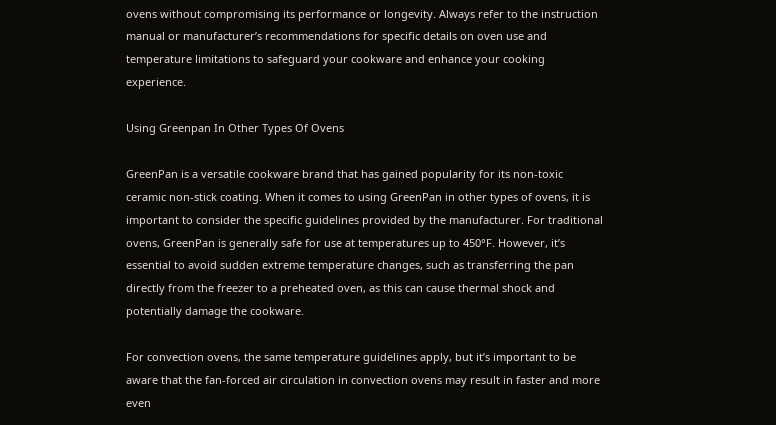ovens without compromising its performance or longevity. Always refer to the instruction manual or manufacturer’s recommendations for specific details on oven use and temperature limitations to safeguard your cookware and enhance your cooking experience.

Using Greenpan In Other Types Of Ovens

GreenPan is a versatile cookware brand that has gained popularity for its non-toxic ceramic non-stick coating. When it comes to using GreenPan in other types of ovens, it is important to consider the specific guidelines provided by the manufacturer. For traditional ovens, GreenPan is generally safe for use at temperatures up to 450°F. However, it’s essential to avoid sudden extreme temperature changes, such as transferring the pan directly from the freezer to a preheated oven, as this can cause thermal shock and potentially damage the cookware.

For convection ovens, the same temperature guidelines apply, but it’s important to be aware that the fan-forced air circulation in convection ovens may result in faster and more even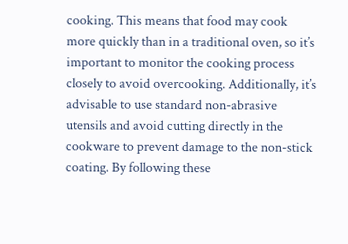cooking. This means that food may cook more quickly than in a traditional oven, so it’s important to monitor the cooking process closely to avoid overcooking. Additionally, it’s advisable to use standard non-abrasive utensils and avoid cutting directly in the cookware to prevent damage to the non-stick coating. By following these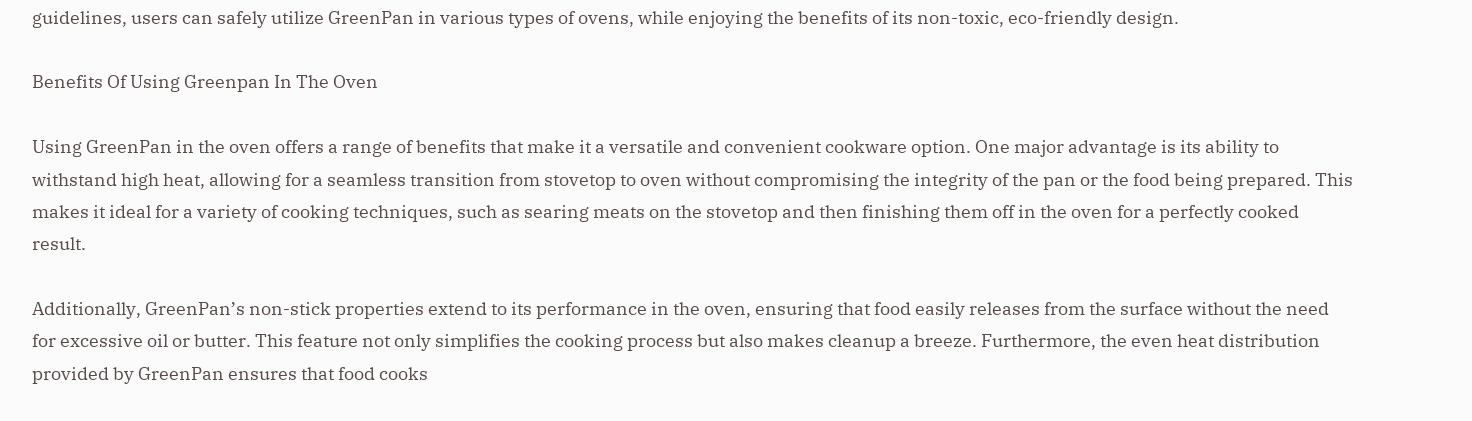guidelines, users can safely utilize GreenPan in various types of ovens, while enjoying the benefits of its non-toxic, eco-friendly design.

Benefits Of Using Greenpan In The Oven

Using GreenPan in the oven offers a range of benefits that make it a versatile and convenient cookware option. One major advantage is its ability to withstand high heat, allowing for a seamless transition from stovetop to oven without compromising the integrity of the pan or the food being prepared. This makes it ideal for a variety of cooking techniques, such as searing meats on the stovetop and then finishing them off in the oven for a perfectly cooked result.

Additionally, GreenPan’s non-stick properties extend to its performance in the oven, ensuring that food easily releases from the surface without the need for excessive oil or butter. This feature not only simplifies the cooking process but also makes cleanup a breeze. Furthermore, the even heat distribution provided by GreenPan ensures that food cooks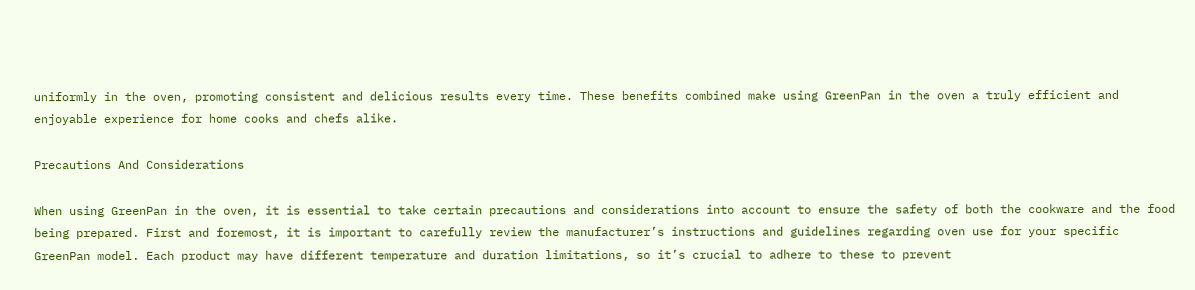uniformly in the oven, promoting consistent and delicious results every time. These benefits combined make using GreenPan in the oven a truly efficient and enjoyable experience for home cooks and chefs alike.

Precautions And Considerations

When using GreenPan in the oven, it is essential to take certain precautions and considerations into account to ensure the safety of both the cookware and the food being prepared. First and foremost, it is important to carefully review the manufacturer’s instructions and guidelines regarding oven use for your specific GreenPan model. Each product may have different temperature and duration limitations, so it’s crucial to adhere to these to prevent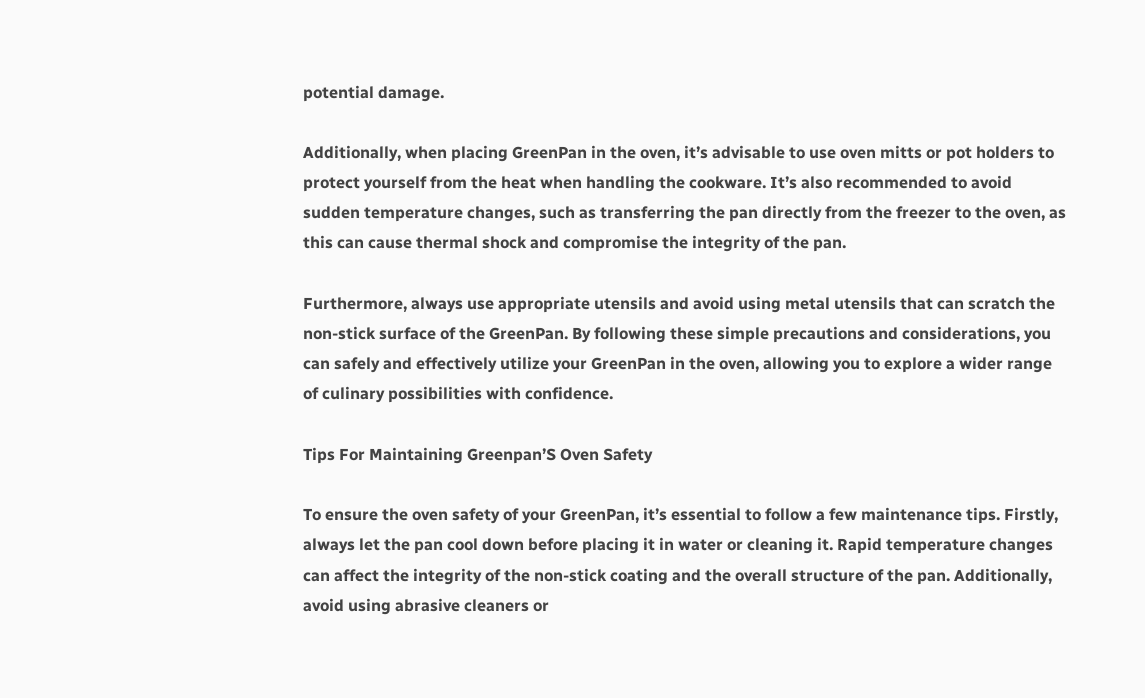potential damage.

Additionally, when placing GreenPan in the oven, it’s advisable to use oven mitts or pot holders to protect yourself from the heat when handling the cookware. It’s also recommended to avoid sudden temperature changes, such as transferring the pan directly from the freezer to the oven, as this can cause thermal shock and compromise the integrity of the pan.

Furthermore, always use appropriate utensils and avoid using metal utensils that can scratch the non-stick surface of the GreenPan. By following these simple precautions and considerations, you can safely and effectively utilize your GreenPan in the oven, allowing you to explore a wider range of culinary possibilities with confidence.

Tips For Maintaining Greenpan’S Oven Safety

To ensure the oven safety of your GreenPan, it’s essential to follow a few maintenance tips. Firstly, always let the pan cool down before placing it in water or cleaning it. Rapid temperature changes can affect the integrity of the non-stick coating and the overall structure of the pan. Additionally, avoid using abrasive cleaners or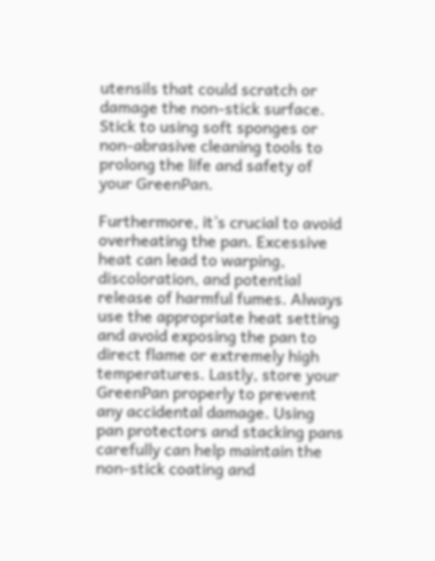utensils that could scratch or damage the non-stick surface. Stick to using soft sponges or non-abrasive cleaning tools to prolong the life and safety of your GreenPan.

Furthermore, it’s crucial to avoid overheating the pan. Excessive heat can lead to warping, discoloration, and potential release of harmful fumes. Always use the appropriate heat setting and avoid exposing the pan to direct flame or extremely high temperatures. Lastly, store your GreenPan properly to prevent any accidental damage. Using pan protectors and stacking pans carefully can help maintain the non-stick coating and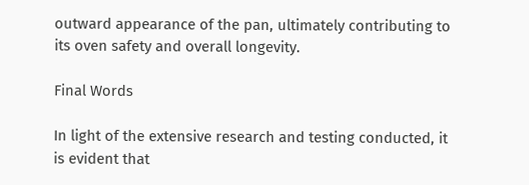outward appearance of the pan, ultimately contributing to its oven safety and overall longevity.

Final Words

In light of the extensive research and testing conducted, it is evident that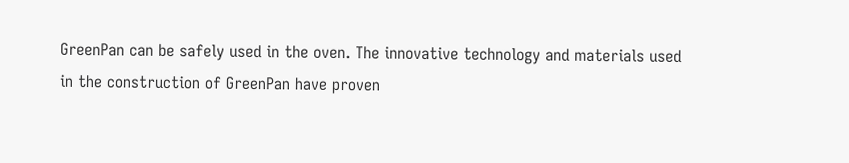GreenPan can be safely used in the oven. The innovative technology and materials used in the construction of GreenPan have proven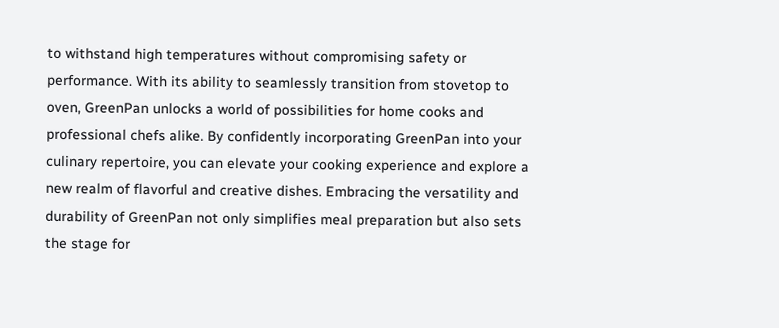to withstand high temperatures without compromising safety or performance. With its ability to seamlessly transition from stovetop to oven, GreenPan unlocks a world of possibilities for home cooks and professional chefs alike. By confidently incorporating GreenPan into your culinary repertoire, you can elevate your cooking experience and explore a new realm of flavorful and creative dishes. Embracing the versatility and durability of GreenPan not only simplifies meal preparation but also sets the stage for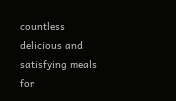countless delicious and satisfying meals for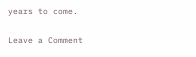years to come.

Leave a Comment